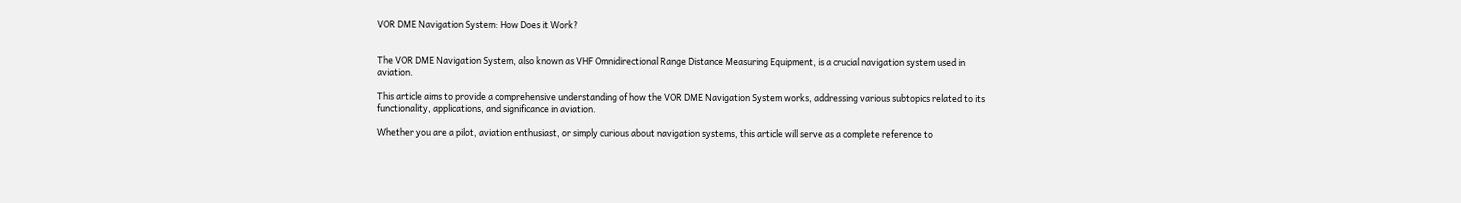VOR DME Navigation System: How Does it Work?


The VOR DME Navigation System, also known as VHF Omnidirectional Range Distance Measuring Equipment, is a crucial navigation system used in aviation.

This article aims to provide a comprehensive understanding of how the VOR DME Navigation System works, addressing various subtopics related to its functionality, applications, and significance in aviation.

Whether you are a pilot, aviation enthusiast, or simply curious about navigation systems, this article will serve as a complete reference to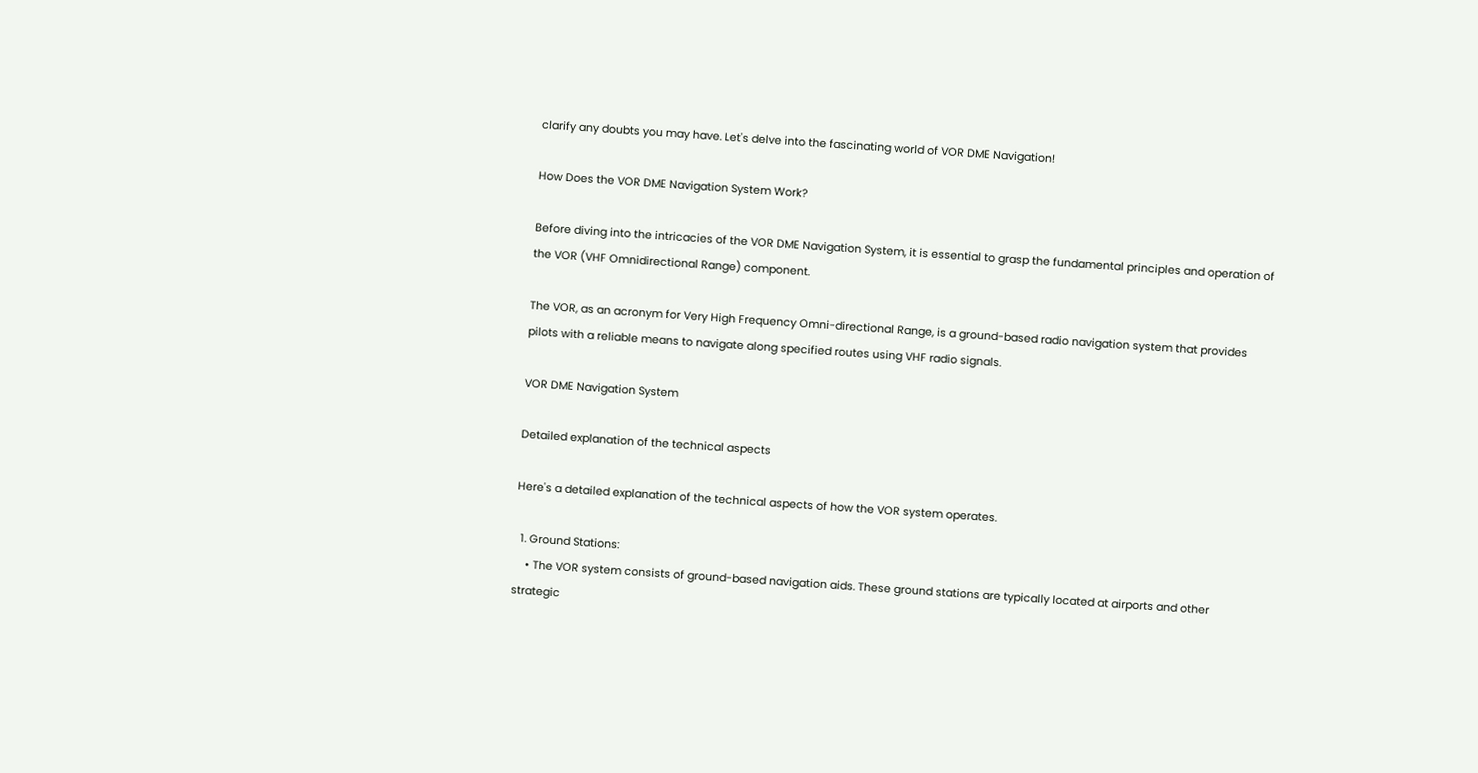clarify any doubts you may have. Let's delve into the fascinating world of VOR DME Navigation!

How Does the VOR DME Navigation System Work?

Before diving into the intricacies of the VOR DME Navigation System, it is essential to grasp the fundamental principles and operation of the VOR (VHF Omnidirectional Range) component.

The VOR, as an acronym for Very High Frequency Omni-directional Range, is a ground-based radio navigation system that provides pilots with a reliable means to navigate along specified routes using VHF radio signals.

VOR DME Navigation System

Detailed explanation of the technical aspects

Here's a detailed explanation of the technical aspects of how the VOR system operates.

  1. Ground Stations:
    • The VOR system consists of ground-based navigation aids. These ground stations are typically located at airports and other strategic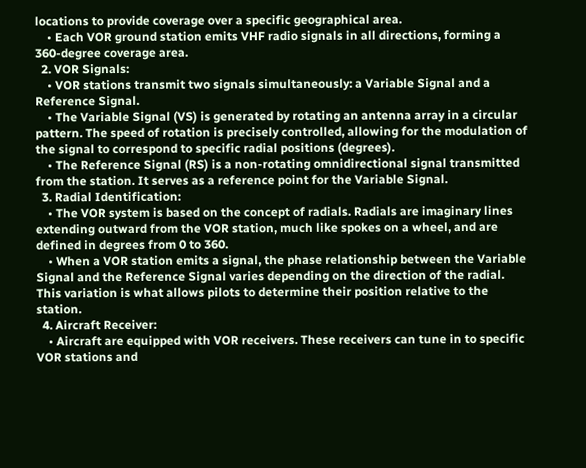locations to provide coverage over a specific geographical area.
    • Each VOR ground station emits VHF radio signals in all directions, forming a 360-degree coverage area.
  2. VOR Signals:
    • VOR stations transmit two signals simultaneously: a Variable Signal and a Reference Signal.
    • The Variable Signal (VS) is generated by rotating an antenna array in a circular pattern. The speed of rotation is precisely controlled, allowing for the modulation of the signal to correspond to specific radial positions (degrees).
    • The Reference Signal (RS) is a non-rotating omnidirectional signal transmitted from the station. It serves as a reference point for the Variable Signal.
  3. Radial Identification:
    • The VOR system is based on the concept of radials. Radials are imaginary lines extending outward from the VOR station, much like spokes on a wheel, and are defined in degrees from 0 to 360.
    • When a VOR station emits a signal, the phase relationship between the Variable Signal and the Reference Signal varies depending on the direction of the radial. This variation is what allows pilots to determine their position relative to the station.
  4. Aircraft Receiver:
    • Aircraft are equipped with VOR receivers. These receivers can tune in to specific VOR stations and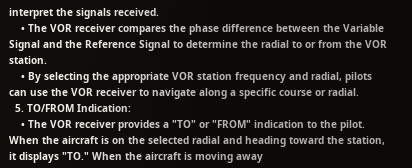interpret the signals received.
    • The VOR receiver compares the phase difference between the Variable Signal and the Reference Signal to determine the radial to or from the VOR station.
    • By selecting the appropriate VOR station frequency and radial, pilots can use the VOR receiver to navigate along a specific course or radial.
  5. TO/FROM Indication:
    • The VOR receiver provides a "TO" or "FROM" indication to the pilot. When the aircraft is on the selected radial and heading toward the station, it displays "TO." When the aircraft is moving away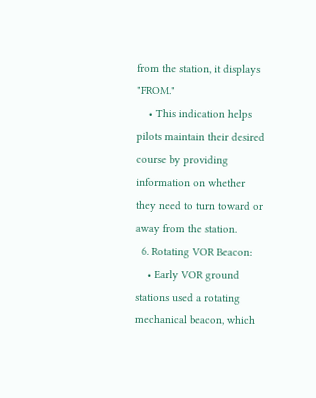from the station, it displays "FROM."
    • This indication helps pilots maintain their desired course by providing information on whether they need to turn toward or away from the station.
  6. Rotating VOR Beacon:
    • Early VOR ground stations used a rotating mechanical beacon, which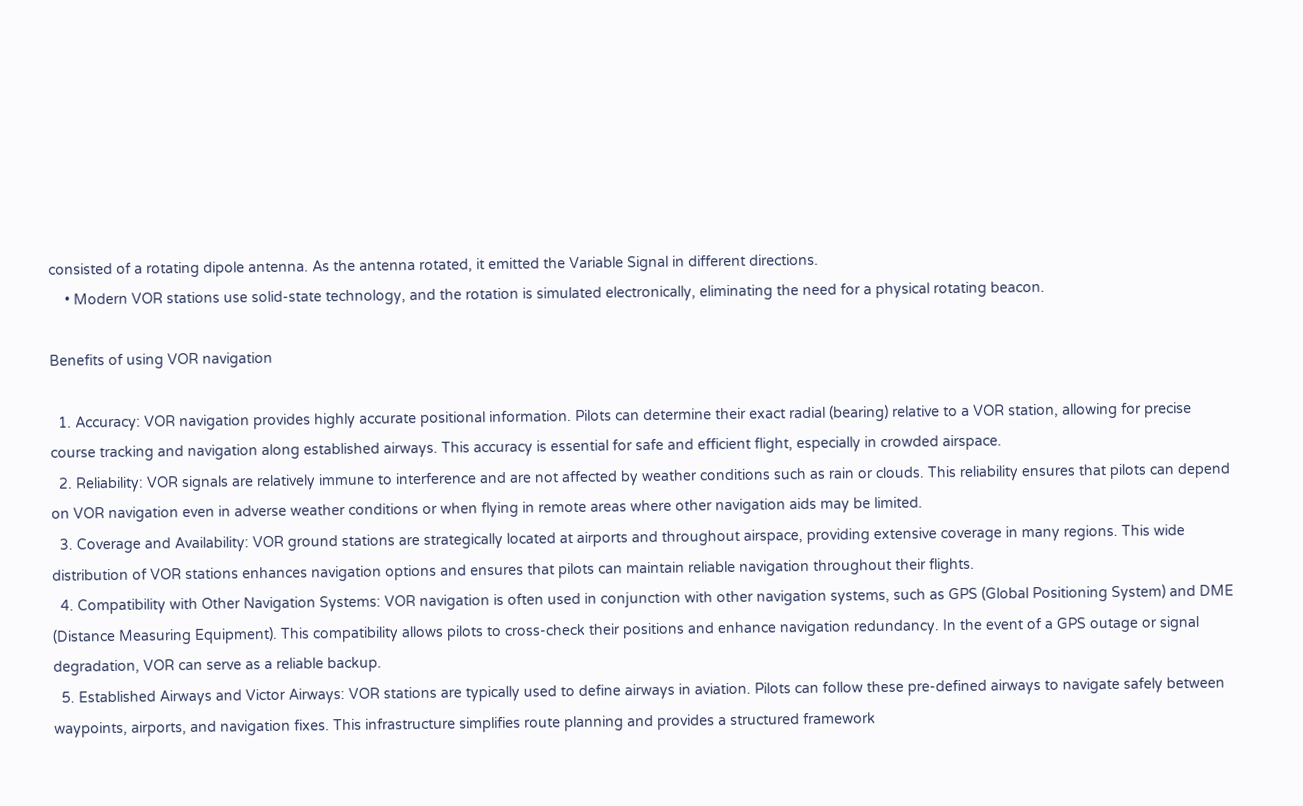consisted of a rotating dipole antenna. As the antenna rotated, it emitted the Variable Signal in different directions.
    • Modern VOR stations use solid-state technology, and the rotation is simulated electronically, eliminating the need for a physical rotating beacon.

Benefits of using VOR navigation

  1. Accuracy: VOR navigation provides highly accurate positional information. Pilots can determine their exact radial (bearing) relative to a VOR station, allowing for precise course tracking and navigation along established airways. This accuracy is essential for safe and efficient flight, especially in crowded airspace.
  2. Reliability: VOR signals are relatively immune to interference and are not affected by weather conditions such as rain or clouds. This reliability ensures that pilots can depend on VOR navigation even in adverse weather conditions or when flying in remote areas where other navigation aids may be limited.
  3. Coverage and Availability: VOR ground stations are strategically located at airports and throughout airspace, providing extensive coverage in many regions. This wide distribution of VOR stations enhances navigation options and ensures that pilots can maintain reliable navigation throughout their flights.
  4. Compatibility with Other Navigation Systems: VOR navigation is often used in conjunction with other navigation systems, such as GPS (Global Positioning System) and DME (Distance Measuring Equipment). This compatibility allows pilots to cross-check their positions and enhance navigation redundancy. In the event of a GPS outage or signal degradation, VOR can serve as a reliable backup.
  5. Established Airways and Victor Airways: VOR stations are typically used to define airways in aviation. Pilots can follow these pre-defined airways to navigate safely between waypoints, airports, and navigation fixes. This infrastructure simplifies route planning and provides a structured framework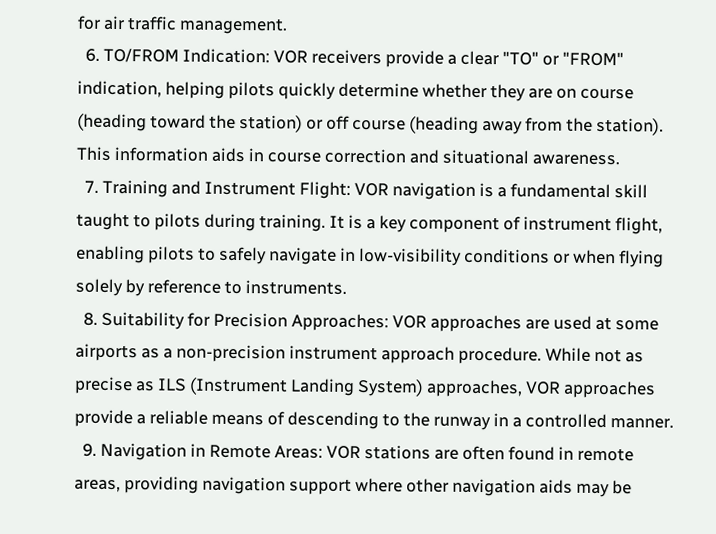for air traffic management.
  6. TO/FROM Indication: VOR receivers provide a clear "TO" or "FROM" indication, helping pilots quickly determine whether they are on course (heading toward the station) or off course (heading away from the station). This information aids in course correction and situational awareness.
  7. Training and Instrument Flight: VOR navigation is a fundamental skill taught to pilots during training. It is a key component of instrument flight, enabling pilots to safely navigate in low-visibility conditions or when flying solely by reference to instruments.
  8. Suitability for Precision Approaches: VOR approaches are used at some airports as a non-precision instrument approach procedure. While not as precise as ILS (Instrument Landing System) approaches, VOR approaches provide a reliable means of descending to the runway in a controlled manner.
  9. Navigation in Remote Areas: VOR stations are often found in remote areas, providing navigation support where other navigation aids may be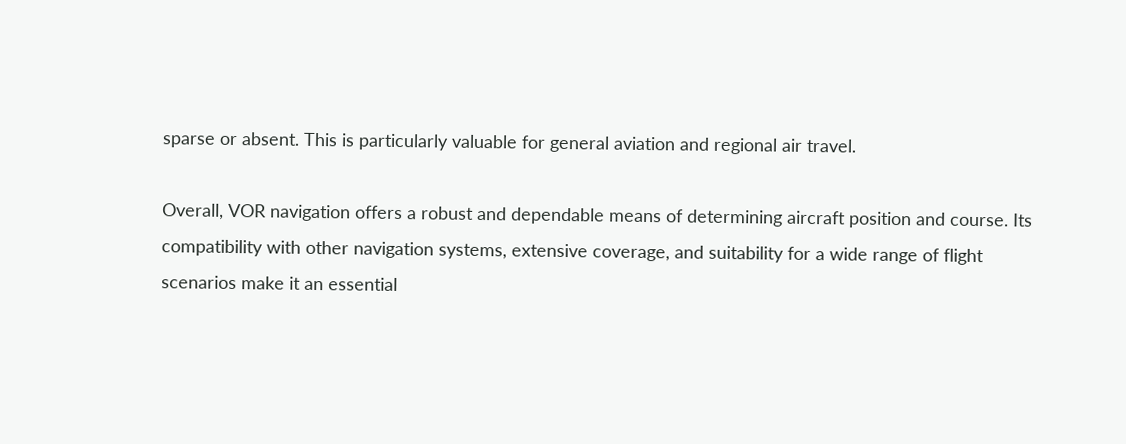sparse or absent. This is particularly valuable for general aviation and regional air travel.

Overall, VOR navigation offers a robust and dependable means of determining aircraft position and course. Its compatibility with other navigation systems, extensive coverage, and suitability for a wide range of flight scenarios make it an essential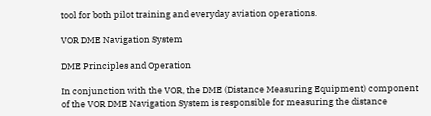tool for both pilot training and everyday aviation operations.

VOR DME Navigation System

DME Principles and Operation

In conjunction with the VOR, the DME (Distance Measuring Equipment) component of the VOR DME Navigation System is responsible for measuring the distance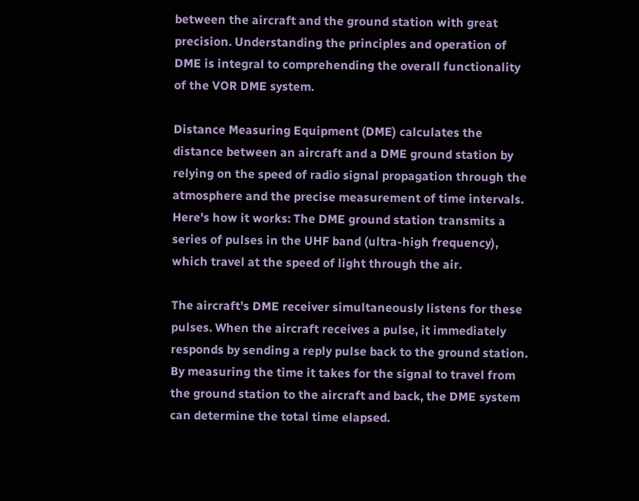between the aircraft and the ground station with great precision. Understanding the principles and operation of DME is integral to comprehending the overall functionality of the VOR DME system.

Distance Measuring Equipment (DME) calculates the distance between an aircraft and a DME ground station by relying on the speed of radio signal propagation through the atmosphere and the precise measurement of time intervals. Here's how it works: The DME ground station transmits a series of pulses in the UHF band (ultra-high frequency), which travel at the speed of light through the air.

The aircraft's DME receiver simultaneously listens for these pulses. When the aircraft receives a pulse, it immediately responds by sending a reply pulse back to the ground station. By measuring the time it takes for the signal to travel from the ground station to the aircraft and back, the DME system can determine the total time elapsed.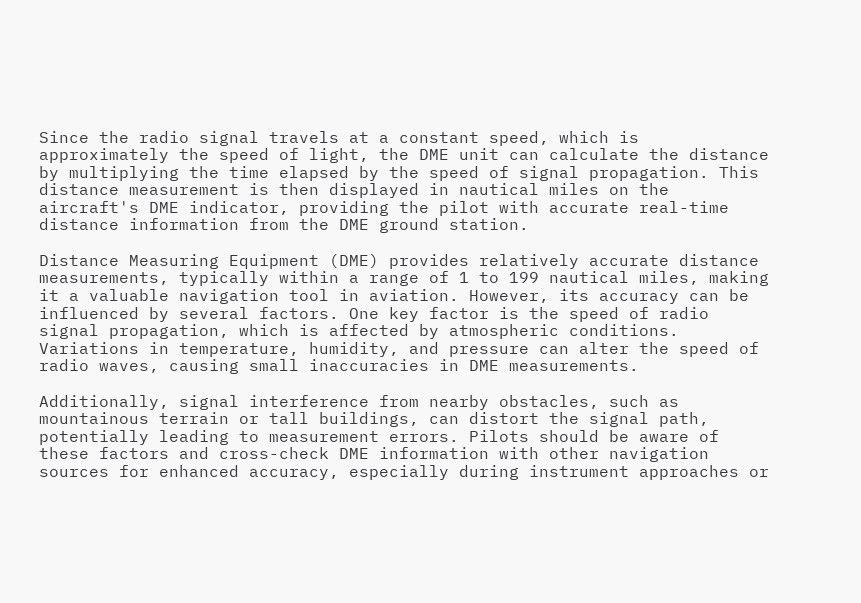Since the radio signal travels at a constant speed, which is approximately the speed of light, the DME unit can calculate the distance by multiplying the time elapsed by the speed of signal propagation. This distance measurement is then displayed in nautical miles on the aircraft's DME indicator, providing the pilot with accurate real-time distance information from the DME ground station.

Distance Measuring Equipment (DME) provides relatively accurate distance measurements, typically within a range of 1 to 199 nautical miles, making it a valuable navigation tool in aviation. However, its accuracy can be influenced by several factors. One key factor is the speed of radio signal propagation, which is affected by atmospheric conditions. Variations in temperature, humidity, and pressure can alter the speed of radio waves, causing small inaccuracies in DME measurements.

Additionally, signal interference from nearby obstacles, such as mountainous terrain or tall buildings, can distort the signal path, potentially leading to measurement errors. Pilots should be aware of these factors and cross-check DME information with other navigation sources for enhanced accuracy, especially during instrument approaches or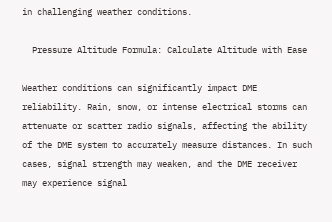in challenging weather conditions.

  Pressure Altitude Formula: Calculate Altitude with Ease

Weather conditions can significantly impact DME reliability. Rain, snow, or intense electrical storms can attenuate or scatter radio signals, affecting the ability of the DME system to accurately measure distances. In such cases, signal strength may weaken, and the DME receiver may experience signal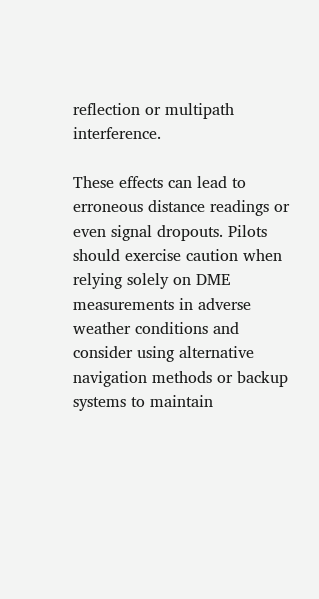reflection or multipath interference.

These effects can lead to erroneous distance readings or even signal dropouts. Pilots should exercise caution when relying solely on DME measurements in adverse weather conditions and consider using alternative navigation methods or backup systems to maintain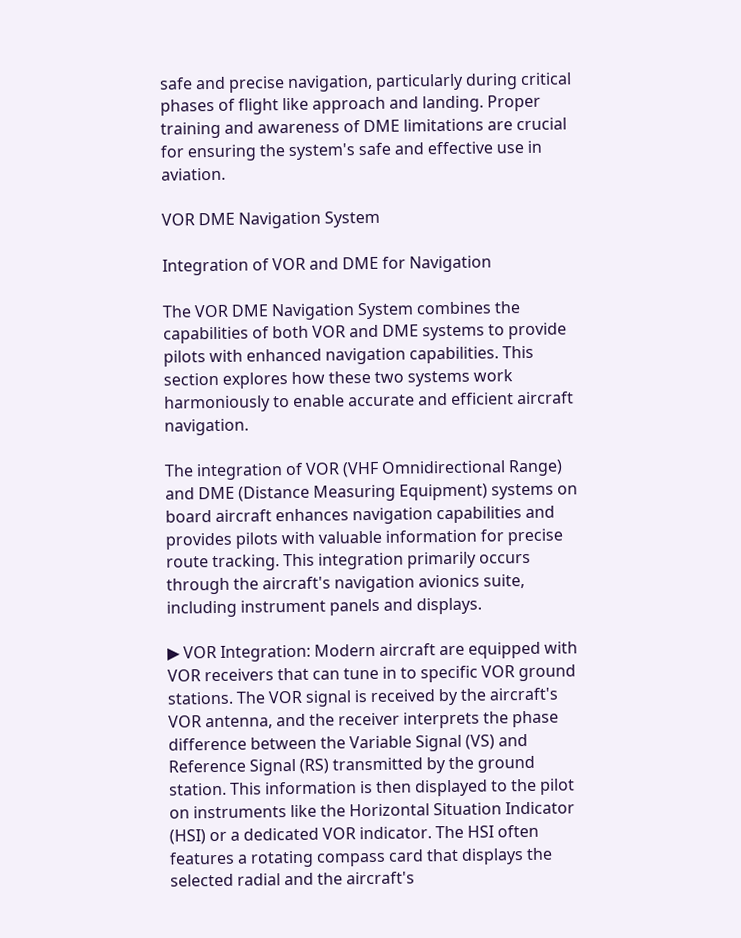safe and precise navigation, particularly during critical phases of flight like approach and landing. Proper training and awareness of DME limitations are crucial for ensuring the system's safe and effective use in aviation.

VOR DME Navigation System

Integration of VOR and DME for Navigation

The VOR DME Navigation System combines the capabilities of both VOR and DME systems to provide pilots with enhanced navigation capabilities. This section explores how these two systems work harmoniously to enable accurate and efficient aircraft navigation.

The integration of VOR (VHF Omnidirectional Range) and DME (Distance Measuring Equipment) systems on board aircraft enhances navigation capabilities and provides pilots with valuable information for precise route tracking. This integration primarily occurs through the aircraft's navigation avionics suite, including instrument panels and displays.

▶ VOR Integration: Modern aircraft are equipped with VOR receivers that can tune in to specific VOR ground stations. The VOR signal is received by the aircraft's VOR antenna, and the receiver interprets the phase difference between the Variable Signal (VS) and Reference Signal (RS) transmitted by the ground station. This information is then displayed to the pilot on instruments like the Horizontal Situation Indicator (HSI) or a dedicated VOR indicator. The HSI often features a rotating compass card that displays the selected radial and the aircraft's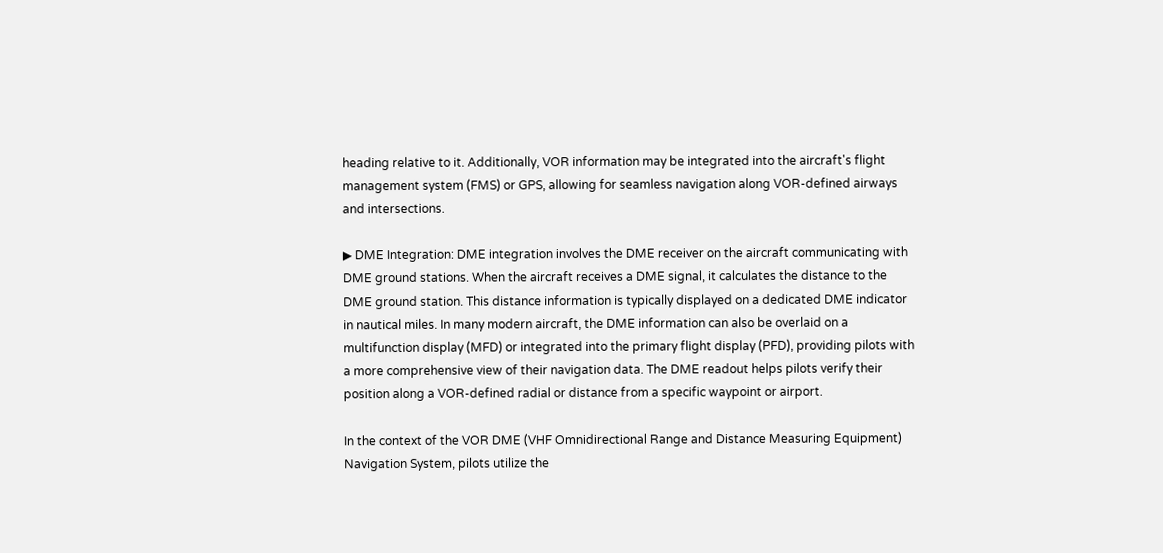heading relative to it. Additionally, VOR information may be integrated into the aircraft's flight management system (FMS) or GPS, allowing for seamless navigation along VOR-defined airways and intersections.

▶ DME Integration: DME integration involves the DME receiver on the aircraft communicating with DME ground stations. When the aircraft receives a DME signal, it calculates the distance to the DME ground station. This distance information is typically displayed on a dedicated DME indicator in nautical miles. In many modern aircraft, the DME information can also be overlaid on a multifunction display (MFD) or integrated into the primary flight display (PFD), providing pilots with a more comprehensive view of their navigation data. The DME readout helps pilots verify their position along a VOR-defined radial or distance from a specific waypoint or airport.

In the context of the VOR DME (VHF Omnidirectional Range and Distance Measuring Equipment) Navigation System, pilots utilize the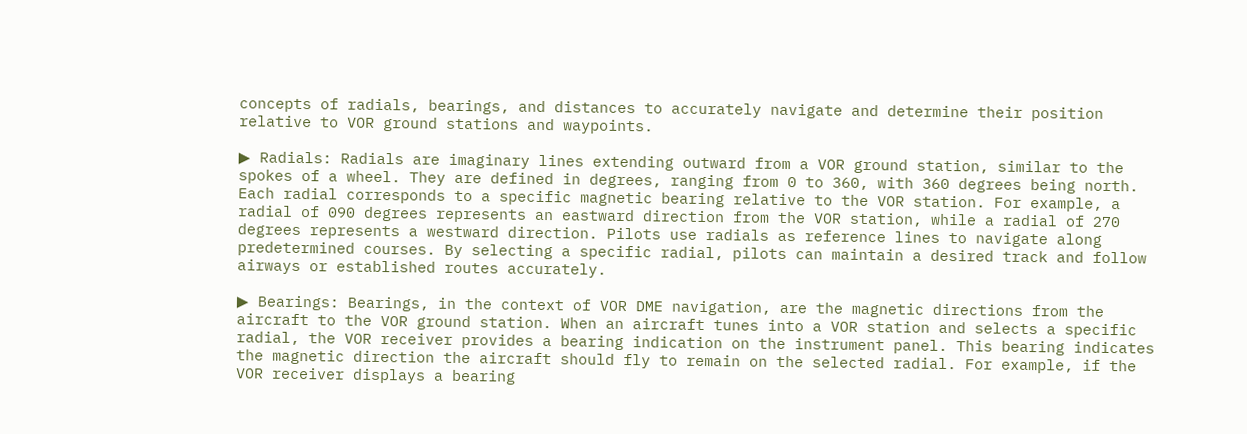concepts of radials, bearings, and distances to accurately navigate and determine their position relative to VOR ground stations and waypoints.

▶ Radials: Radials are imaginary lines extending outward from a VOR ground station, similar to the spokes of a wheel. They are defined in degrees, ranging from 0 to 360, with 360 degrees being north. Each radial corresponds to a specific magnetic bearing relative to the VOR station. For example, a radial of 090 degrees represents an eastward direction from the VOR station, while a radial of 270 degrees represents a westward direction. Pilots use radials as reference lines to navigate along predetermined courses. By selecting a specific radial, pilots can maintain a desired track and follow airways or established routes accurately.

▶ Bearings: Bearings, in the context of VOR DME navigation, are the magnetic directions from the aircraft to the VOR ground station. When an aircraft tunes into a VOR station and selects a specific radial, the VOR receiver provides a bearing indication on the instrument panel. This bearing indicates the magnetic direction the aircraft should fly to remain on the selected radial. For example, if the VOR receiver displays a bearing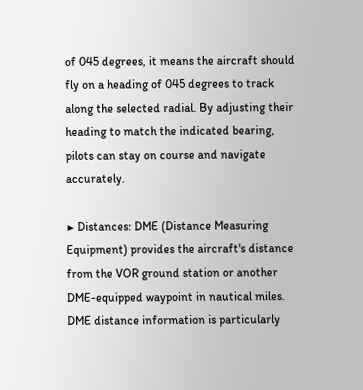of 045 degrees, it means the aircraft should fly on a heading of 045 degrees to track along the selected radial. By adjusting their heading to match the indicated bearing, pilots can stay on course and navigate accurately.

▶ Distances: DME (Distance Measuring Equipment) provides the aircraft's distance from the VOR ground station or another DME-equipped waypoint in nautical miles. DME distance information is particularly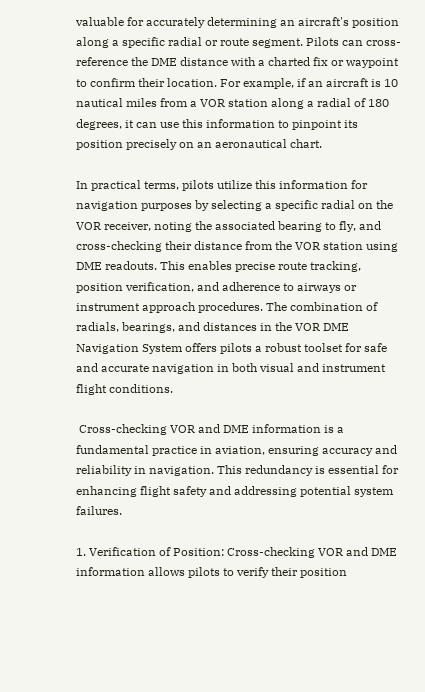valuable for accurately determining an aircraft's position along a specific radial or route segment. Pilots can cross-reference the DME distance with a charted fix or waypoint to confirm their location. For example, if an aircraft is 10 nautical miles from a VOR station along a radial of 180 degrees, it can use this information to pinpoint its position precisely on an aeronautical chart.

In practical terms, pilots utilize this information for navigation purposes by selecting a specific radial on the VOR receiver, noting the associated bearing to fly, and cross-checking their distance from the VOR station using DME readouts. This enables precise route tracking, position verification, and adherence to airways or instrument approach procedures. The combination of radials, bearings, and distances in the VOR DME Navigation System offers pilots a robust toolset for safe and accurate navigation in both visual and instrument flight conditions.

 Cross-checking VOR and DME information is a fundamental practice in aviation, ensuring accuracy and reliability in navigation. This redundancy is essential for enhancing flight safety and addressing potential system failures.

1. Verification of Position: Cross-checking VOR and DME information allows pilots to verify their position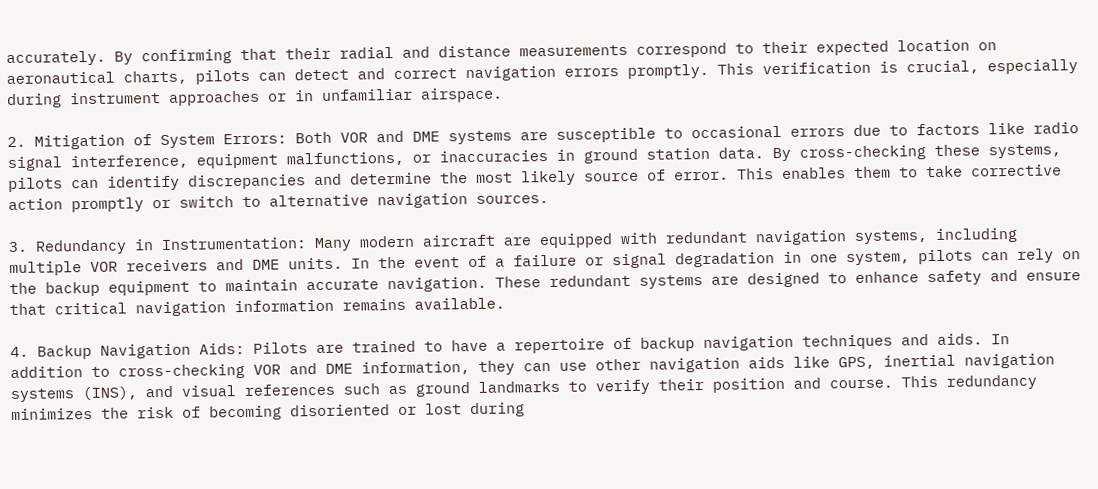accurately. By confirming that their radial and distance measurements correspond to their expected location on aeronautical charts, pilots can detect and correct navigation errors promptly. This verification is crucial, especially during instrument approaches or in unfamiliar airspace.

2. Mitigation of System Errors: Both VOR and DME systems are susceptible to occasional errors due to factors like radio signal interference, equipment malfunctions, or inaccuracies in ground station data. By cross-checking these systems, pilots can identify discrepancies and determine the most likely source of error. This enables them to take corrective action promptly or switch to alternative navigation sources.

3. Redundancy in Instrumentation: Many modern aircraft are equipped with redundant navigation systems, including multiple VOR receivers and DME units. In the event of a failure or signal degradation in one system, pilots can rely on the backup equipment to maintain accurate navigation. These redundant systems are designed to enhance safety and ensure that critical navigation information remains available.

4. Backup Navigation Aids: Pilots are trained to have a repertoire of backup navigation techniques and aids. In addition to cross-checking VOR and DME information, they can use other navigation aids like GPS, inertial navigation systems (INS), and visual references such as ground landmarks to verify their position and course. This redundancy minimizes the risk of becoming disoriented or lost during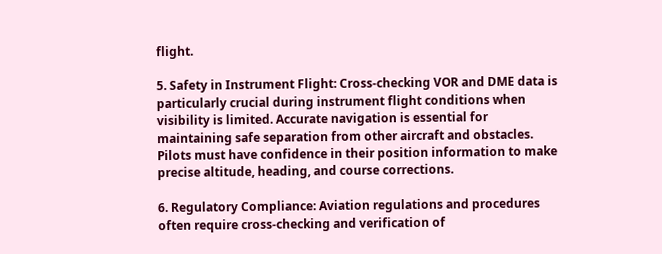flight.

5. Safety in Instrument Flight: Cross-checking VOR and DME data is particularly crucial during instrument flight conditions when visibility is limited. Accurate navigation is essential for maintaining safe separation from other aircraft and obstacles. Pilots must have confidence in their position information to make precise altitude, heading, and course corrections.

6. Regulatory Compliance: Aviation regulations and procedures often require cross-checking and verification of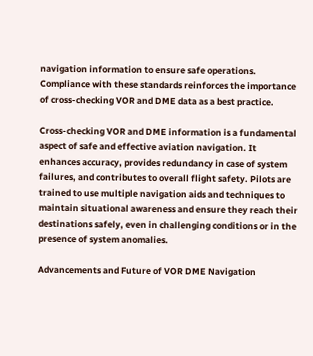navigation information to ensure safe operations. Compliance with these standards reinforces the importance of cross-checking VOR and DME data as a best practice.

Cross-checking VOR and DME information is a fundamental aspect of safe and effective aviation navigation. It enhances accuracy, provides redundancy in case of system failures, and contributes to overall flight safety. Pilots are trained to use multiple navigation aids and techniques to maintain situational awareness and ensure they reach their destinations safely, even in challenging conditions or in the presence of system anomalies.

Advancements and Future of VOR DME Navigation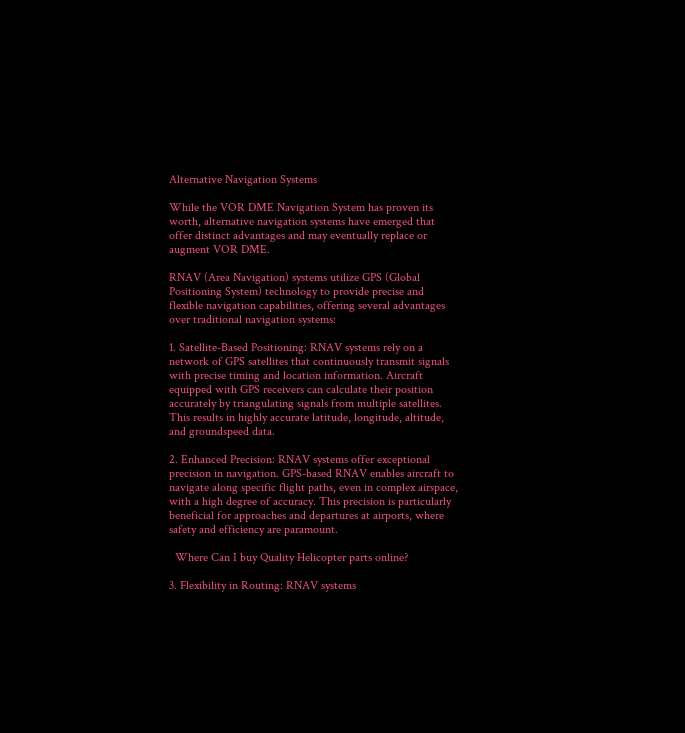Alternative Navigation Systems

While the VOR DME Navigation System has proven its worth, alternative navigation systems have emerged that offer distinct advantages and may eventually replace or augment VOR DME.

RNAV (Area Navigation) systems utilize GPS (Global Positioning System) technology to provide precise and flexible navigation capabilities, offering several advantages over traditional navigation systems:

1. Satellite-Based Positioning: RNAV systems rely on a network of GPS satellites that continuously transmit signals with precise timing and location information. Aircraft equipped with GPS receivers can calculate their position accurately by triangulating signals from multiple satellites. This results in highly accurate latitude, longitude, altitude, and groundspeed data.

2. Enhanced Precision: RNAV systems offer exceptional precision in navigation. GPS-based RNAV enables aircraft to navigate along specific flight paths, even in complex airspace, with a high degree of accuracy. This precision is particularly beneficial for approaches and departures at airports, where safety and efficiency are paramount.

  Where Can I buy Quality Helicopter parts online?

3. Flexibility in Routing: RNAV systems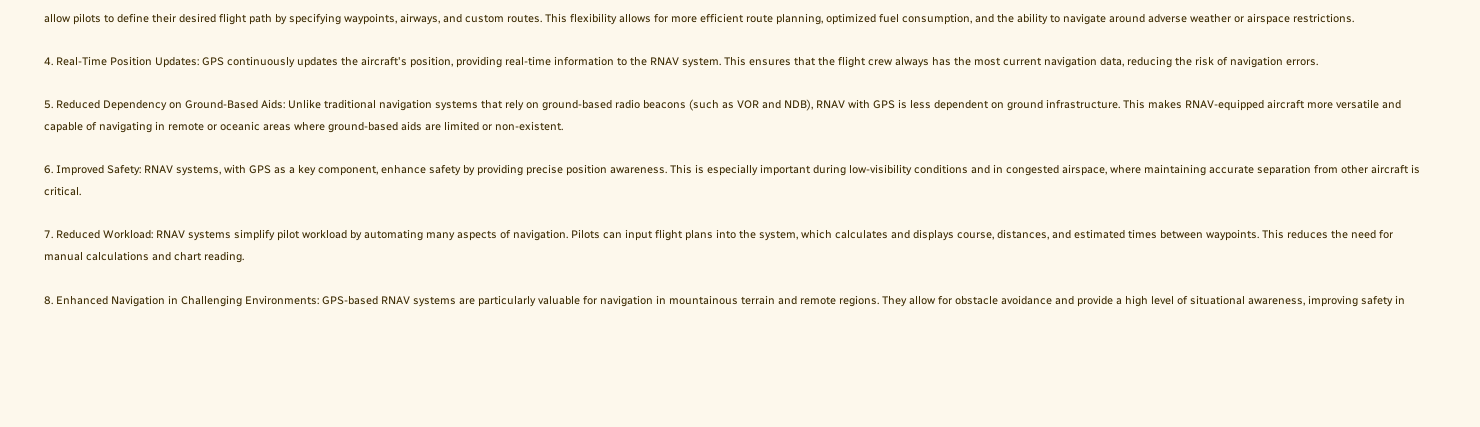allow pilots to define their desired flight path by specifying waypoints, airways, and custom routes. This flexibility allows for more efficient route planning, optimized fuel consumption, and the ability to navigate around adverse weather or airspace restrictions.

4. Real-Time Position Updates: GPS continuously updates the aircraft's position, providing real-time information to the RNAV system. This ensures that the flight crew always has the most current navigation data, reducing the risk of navigation errors.

5. Reduced Dependency on Ground-Based Aids: Unlike traditional navigation systems that rely on ground-based radio beacons (such as VOR and NDB), RNAV with GPS is less dependent on ground infrastructure. This makes RNAV-equipped aircraft more versatile and capable of navigating in remote or oceanic areas where ground-based aids are limited or non-existent.

6. Improved Safety: RNAV systems, with GPS as a key component, enhance safety by providing precise position awareness. This is especially important during low-visibility conditions and in congested airspace, where maintaining accurate separation from other aircraft is critical.

7. Reduced Workload: RNAV systems simplify pilot workload by automating many aspects of navigation. Pilots can input flight plans into the system, which calculates and displays course, distances, and estimated times between waypoints. This reduces the need for manual calculations and chart reading.

8. Enhanced Navigation in Challenging Environments: GPS-based RNAV systems are particularly valuable for navigation in mountainous terrain and remote regions. They allow for obstacle avoidance and provide a high level of situational awareness, improving safety in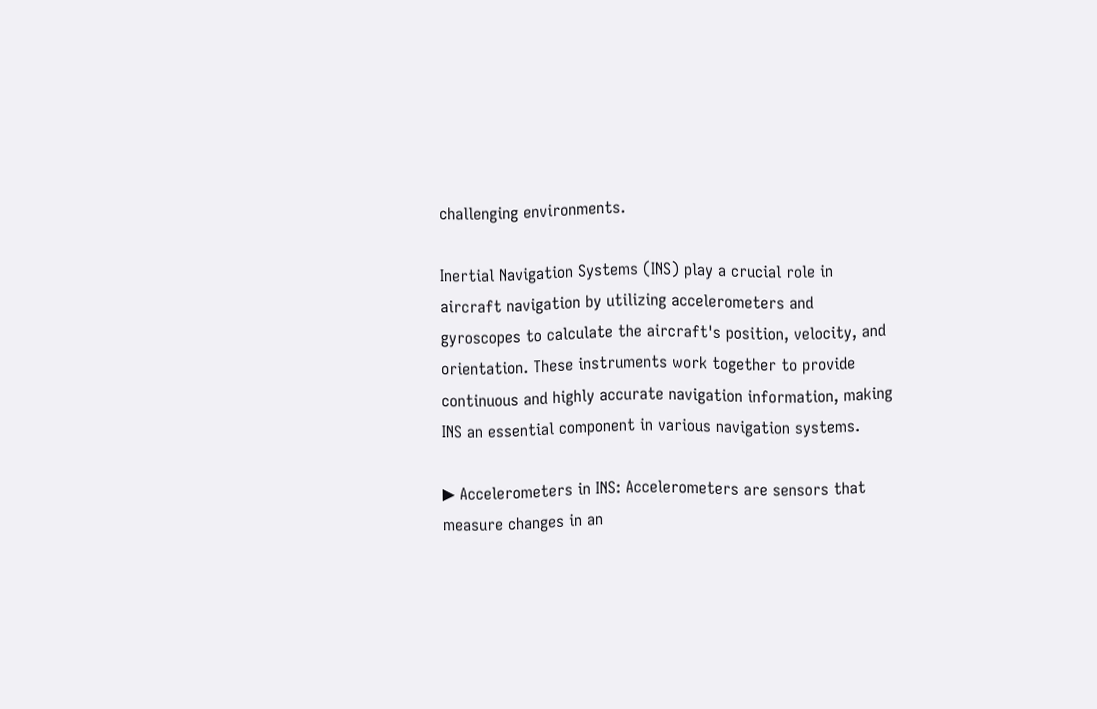challenging environments.

Inertial Navigation Systems (INS) play a crucial role in aircraft navigation by utilizing accelerometers and gyroscopes to calculate the aircraft's position, velocity, and orientation. These instruments work together to provide continuous and highly accurate navigation information, making INS an essential component in various navigation systems.

▶ Accelerometers in INS: Accelerometers are sensors that measure changes in an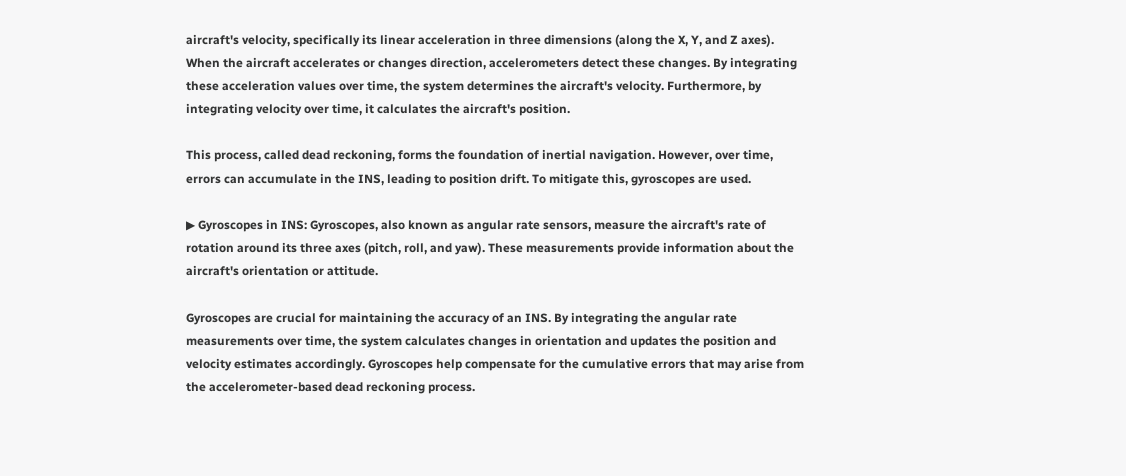aircraft's velocity, specifically its linear acceleration in three dimensions (along the X, Y, and Z axes). When the aircraft accelerates or changes direction, accelerometers detect these changes. By integrating these acceleration values over time, the system determines the aircraft's velocity. Furthermore, by integrating velocity over time, it calculates the aircraft's position.

This process, called dead reckoning, forms the foundation of inertial navigation. However, over time, errors can accumulate in the INS, leading to position drift. To mitigate this, gyroscopes are used.

▶ Gyroscopes in INS: Gyroscopes, also known as angular rate sensors, measure the aircraft's rate of rotation around its three axes (pitch, roll, and yaw). These measurements provide information about the aircraft's orientation or attitude.

Gyroscopes are crucial for maintaining the accuracy of an INS. By integrating the angular rate measurements over time, the system calculates changes in orientation and updates the position and velocity estimates accordingly. Gyroscopes help compensate for the cumulative errors that may arise from the accelerometer-based dead reckoning process.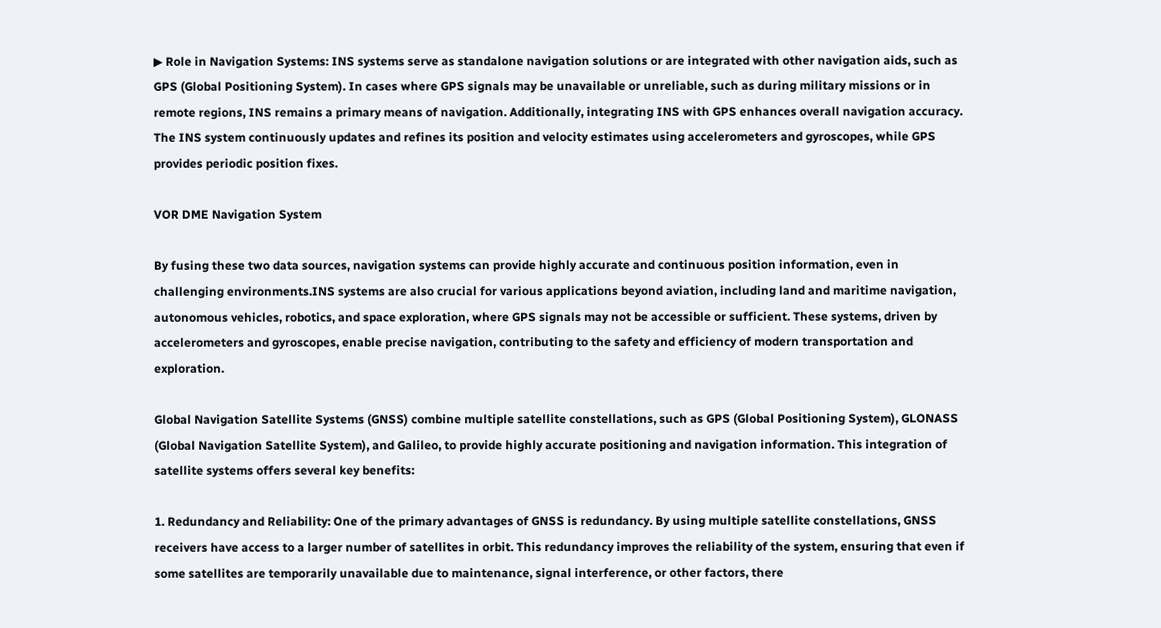▶ Role in Navigation Systems: INS systems serve as standalone navigation solutions or are integrated with other navigation aids, such as GPS (Global Positioning System). In cases where GPS signals may be unavailable or unreliable, such as during military missions or in remote regions, INS remains a primary means of navigation. Additionally, integrating INS with GPS enhances overall navigation accuracy. The INS system continuously updates and refines its position and velocity estimates using accelerometers and gyroscopes, while GPS provides periodic position fixes.

VOR DME Navigation System

By fusing these two data sources, navigation systems can provide highly accurate and continuous position information, even in challenging environments.INS systems are also crucial for various applications beyond aviation, including land and maritime navigation, autonomous vehicles, robotics, and space exploration, where GPS signals may not be accessible or sufficient. These systems, driven by accelerometers and gyroscopes, enable precise navigation, contributing to the safety and efficiency of modern transportation and exploration.

Global Navigation Satellite Systems (GNSS) combine multiple satellite constellations, such as GPS (Global Positioning System), GLONASS (Global Navigation Satellite System), and Galileo, to provide highly accurate positioning and navigation information. This integration of satellite systems offers several key benefits:

1. Redundancy and Reliability: One of the primary advantages of GNSS is redundancy. By using multiple satellite constellations, GNSS receivers have access to a larger number of satellites in orbit. This redundancy improves the reliability of the system, ensuring that even if some satellites are temporarily unavailable due to maintenance, signal interference, or other factors, there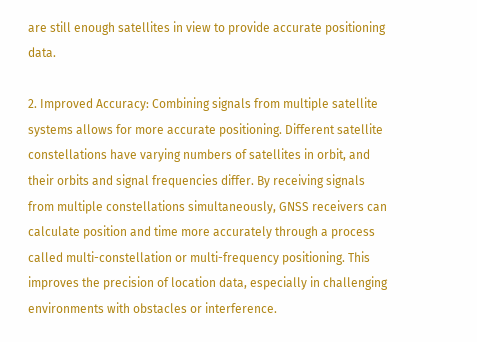are still enough satellites in view to provide accurate positioning data.

2. Improved Accuracy: Combining signals from multiple satellite systems allows for more accurate positioning. Different satellite constellations have varying numbers of satellites in orbit, and their orbits and signal frequencies differ. By receiving signals from multiple constellations simultaneously, GNSS receivers can calculate position and time more accurately through a process called multi-constellation or multi-frequency positioning. This improves the precision of location data, especially in challenging environments with obstacles or interference.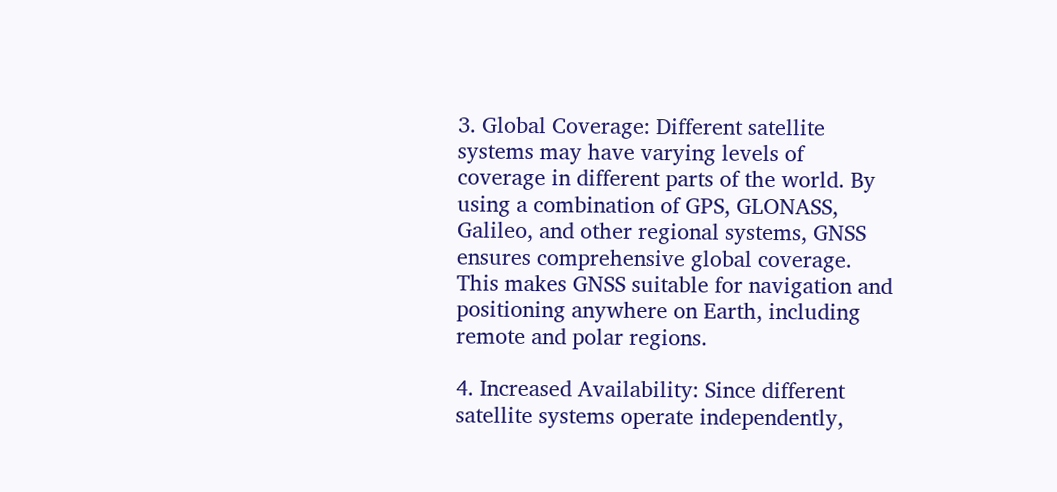3. Global Coverage: Different satellite systems may have varying levels of coverage in different parts of the world. By using a combination of GPS, GLONASS, Galileo, and other regional systems, GNSS ensures comprehensive global coverage. This makes GNSS suitable for navigation and positioning anywhere on Earth, including remote and polar regions.

4. Increased Availability: Since different satellite systems operate independently,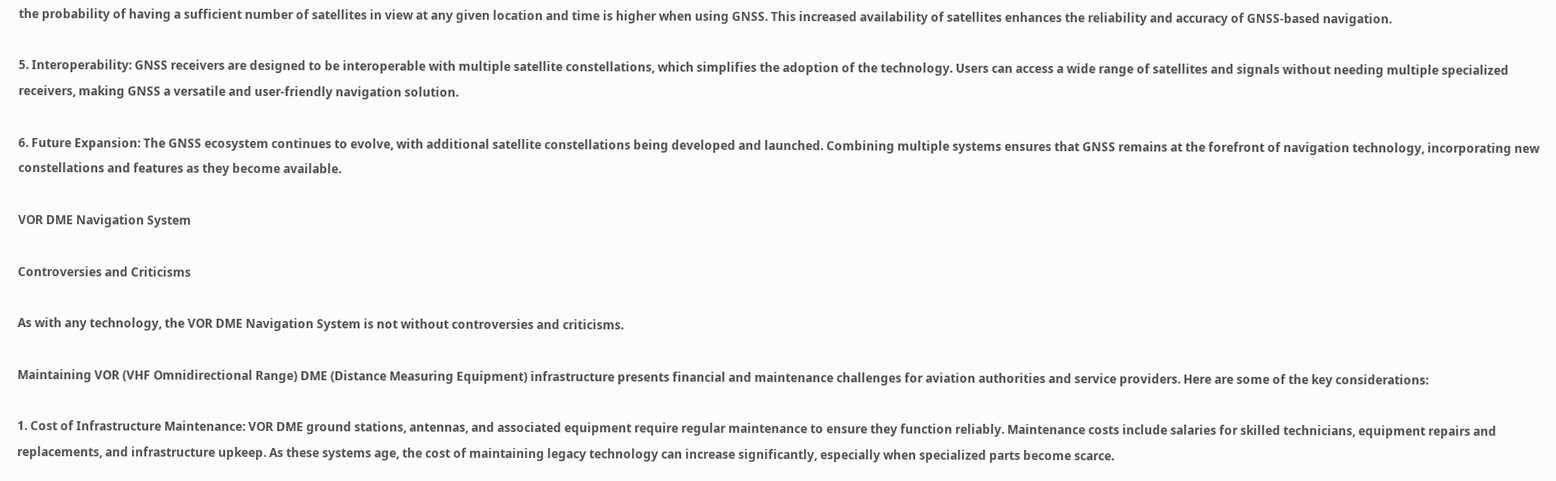the probability of having a sufficient number of satellites in view at any given location and time is higher when using GNSS. This increased availability of satellites enhances the reliability and accuracy of GNSS-based navigation.

5. Interoperability: GNSS receivers are designed to be interoperable with multiple satellite constellations, which simplifies the adoption of the technology. Users can access a wide range of satellites and signals without needing multiple specialized receivers, making GNSS a versatile and user-friendly navigation solution.

6. Future Expansion: The GNSS ecosystem continues to evolve, with additional satellite constellations being developed and launched. Combining multiple systems ensures that GNSS remains at the forefront of navigation technology, incorporating new constellations and features as they become available.

VOR DME Navigation System

Controversies and Criticisms

As with any technology, the VOR DME Navigation System is not without controversies and criticisms.

Maintaining VOR (VHF Omnidirectional Range) DME (Distance Measuring Equipment) infrastructure presents financial and maintenance challenges for aviation authorities and service providers. Here are some of the key considerations:

1. Cost of Infrastructure Maintenance: VOR DME ground stations, antennas, and associated equipment require regular maintenance to ensure they function reliably. Maintenance costs include salaries for skilled technicians, equipment repairs and replacements, and infrastructure upkeep. As these systems age, the cost of maintaining legacy technology can increase significantly, especially when specialized parts become scarce.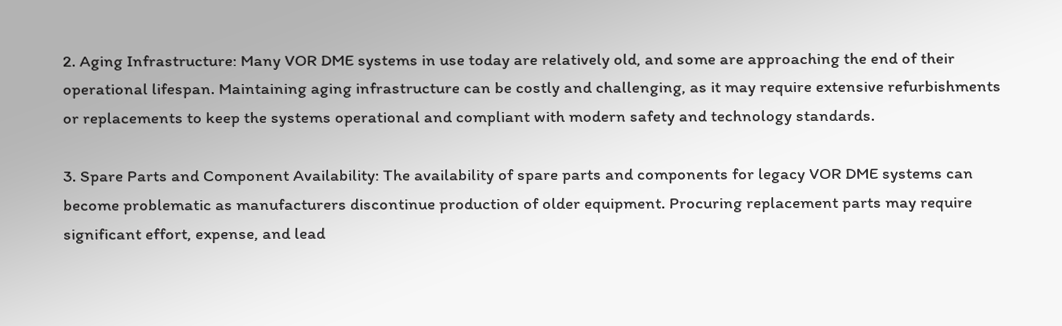2. Aging Infrastructure: Many VOR DME systems in use today are relatively old, and some are approaching the end of their operational lifespan. Maintaining aging infrastructure can be costly and challenging, as it may require extensive refurbishments or replacements to keep the systems operational and compliant with modern safety and technology standards.

3. Spare Parts and Component Availability: The availability of spare parts and components for legacy VOR DME systems can become problematic as manufacturers discontinue production of older equipment. Procuring replacement parts may require significant effort, expense, and lead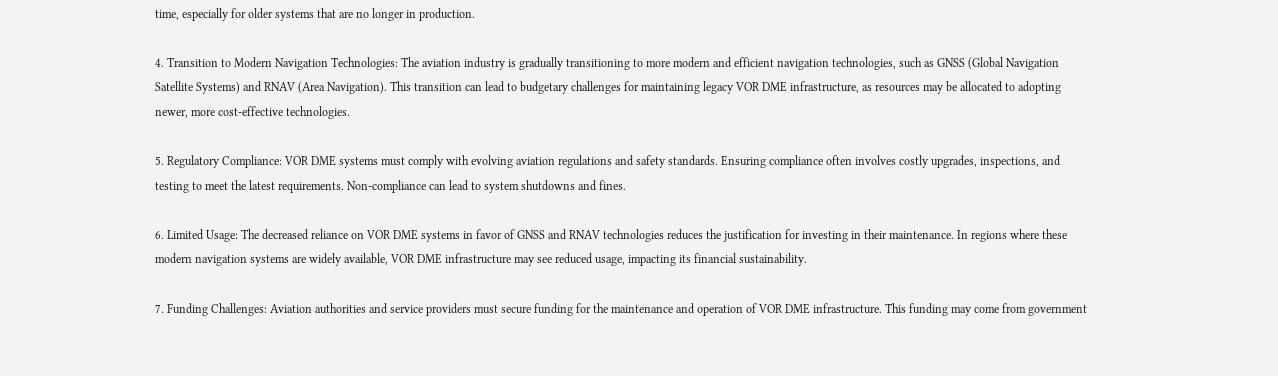time, especially for older systems that are no longer in production.

4. Transition to Modern Navigation Technologies: The aviation industry is gradually transitioning to more modern and efficient navigation technologies, such as GNSS (Global Navigation Satellite Systems) and RNAV (Area Navigation). This transition can lead to budgetary challenges for maintaining legacy VOR DME infrastructure, as resources may be allocated to adopting newer, more cost-effective technologies.

5. Regulatory Compliance: VOR DME systems must comply with evolving aviation regulations and safety standards. Ensuring compliance often involves costly upgrades, inspections, and testing to meet the latest requirements. Non-compliance can lead to system shutdowns and fines.

6. Limited Usage: The decreased reliance on VOR DME systems in favor of GNSS and RNAV technologies reduces the justification for investing in their maintenance. In regions where these modern navigation systems are widely available, VOR DME infrastructure may see reduced usage, impacting its financial sustainability.

7. Funding Challenges: Aviation authorities and service providers must secure funding for the maintenance and operation of VOR DME infrastructure. This funding may come from government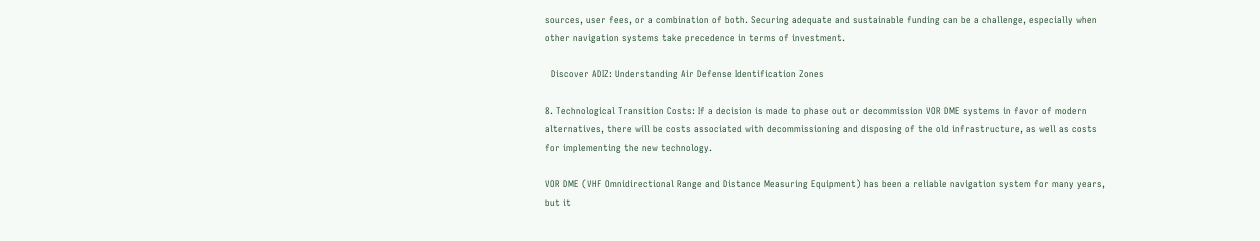sources, user fees, or a combination of both. Securing adequate and sustainable funding can be a challenge, especially when other navigation systems take precedence in terms of investment.

  Discover ADIZ: Understanding Air Defense Identification Zones

8. Technological Transition Costs: If a decision is made to phase out or decommission VOR DME systems in favor of modern alternatives, there will be costs associated with decommissioning and disposing of the old infrastructure, as well as costs for implementing the new technology.

VOR DME (VHF Omnidirectional Range and Distance Measuring Equipment) has been a reliable navigation system for many years, but it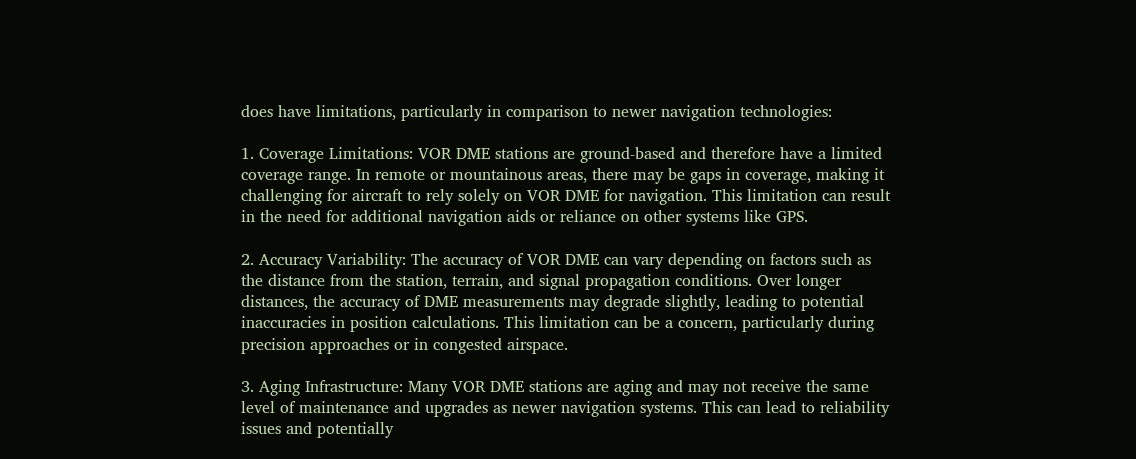does have limitations, particularly in comparison to newer navigation technologies:

1. Coverage Limitations: VOR DME stations are ground-based and therefore have a limited coverage range. In remote or mountainous areas, there may be gaps in coverage, making it challenging for aircraft to rely solely on VOR DME for navigation. This limitation can result in the need for additional navigation aids or reliance on other systems like GPS.

2. Accuracy Variability: The accuracy of VOR DME can vary depending on factors such as the distance from the station, terrain, and signal propagation conditions. Over longer distances, the accuracy of DME measurements may degrade slightly, leading to potential inaccuracies in position calculations. This limitation can be a concern, particularly during precision approaches or in congested airspace.

3. Aging Infrastructure: Many VOR DME stations are aging and may not receive the same level of maintenance and upgrades as newer navigation systems. This can lead to reliability issues and potentially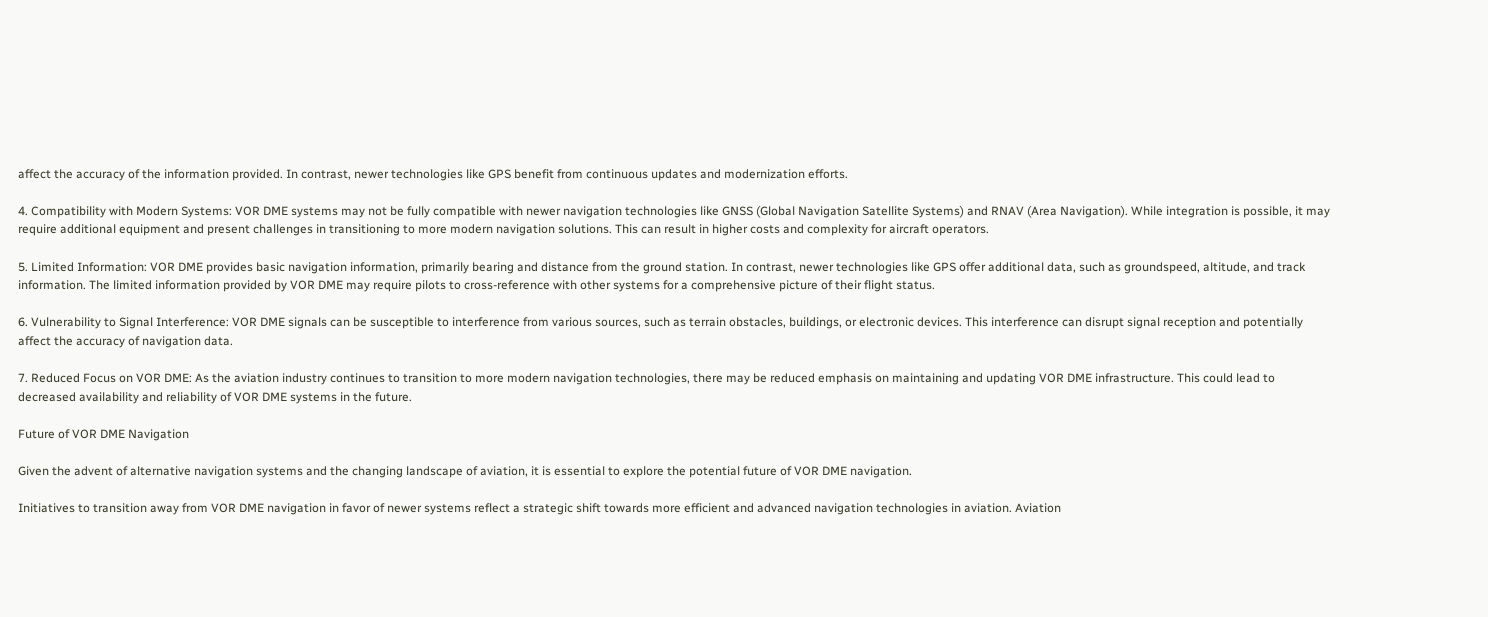affect the accuracy of the information provided. In contrast, newer technologies like GPS benefit from continuous updates and modernization efforts.

4. Compatibility with Modern Systems: VOR DME systems may not be fully compatible with newer navigation technologies like GNSS (Global Navigation Satellite Systems) and RNAV (Area Navigation). While integration is possible, it may require additional equipment and present challenges in transitioning to more modern navigation solutions. This can result in higher costs and complexity for aircraft operators.

5. Limited Information: VOR DME provides basic navigation information, primarily bearing and distance from the ground station. In contrast, newer technologies like GPS offer additional data, such as groundspeed, altitude, and track information. The limited information provided by VOR DME may require pilots to cross-reference with other systems for a comprehensive picture of their flight status.

6. Vulnerability to Signal Interference: VOR DME signals can be susceptible to interference from various sources, such as terrain obstacles, buildings, or electronic devices. This interference can disrupt signal reception and potentially affect the accuracy of navigation data.

7. Reduced Focus on VOR DME: As the aviation industry continues to transition to more modern navigation technologies, there may be reduced emphasis on maintaining and updating VOR DME infrastructure. This could lead to decreased availability and reliability of VOR DME systems in the future.

Future of VOR DME Navigation

Given the advent of alternative navigation systems and the changing landscape of aviation, it is essential to explore the potential future of VOR DME navigation.

Initiatives to transition away from VOR DME navigation in favor of newer systems reflect a strategic shift towards more efficient and advanced navigation technologies in aviation. Aviation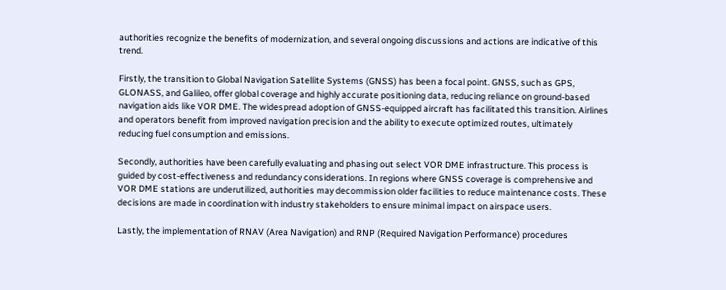authorities recognize the benefits of modernization, and several ongoing discussions and actions are indicative of this trend.

Firstly, the transition to Global Navigation Satellite Systems (GNSS) has been a focal point. GNSS, such as GPS, GLONASS, and Galileo, offer global coverage and highly accurate positioning data, reducing reliance on ground-based navigation aids like VOR DME. The widespread adoption of GNSS-equipped aircraft has facilitated this transition. Airlines and operators benefit from improved navigation precision and the ability to execute optimized routes, ultimately reducing fuel consumption and emissions.

Secondly, authorities have been carefully evaluating and phasing out select VOR DME infrastructure. This process is guided by cost-effectiveness and redundancy considerations. In regions where GNSS coverage is comprehensive and VOR DME stations are underutilized, authorities may decommission older facilities to reduce maintenance costs. These decisions are made in coordination with industry stakeholders to ensure minimal impact on airspace users.

Lastly, the implementation of RNAV (Area Navigation) and RNP (Required Navigation Performance) procedures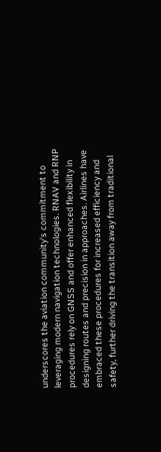underscores the aviation community's commitment to leveraging modern navigation technologies. RNAV and RNP procedures rely on GNSS and offer enhanced flexibility in designing routes and precision in approaches. Airlines have embraced these procedures for increased efficiency and safety, further driving the transition away from traditional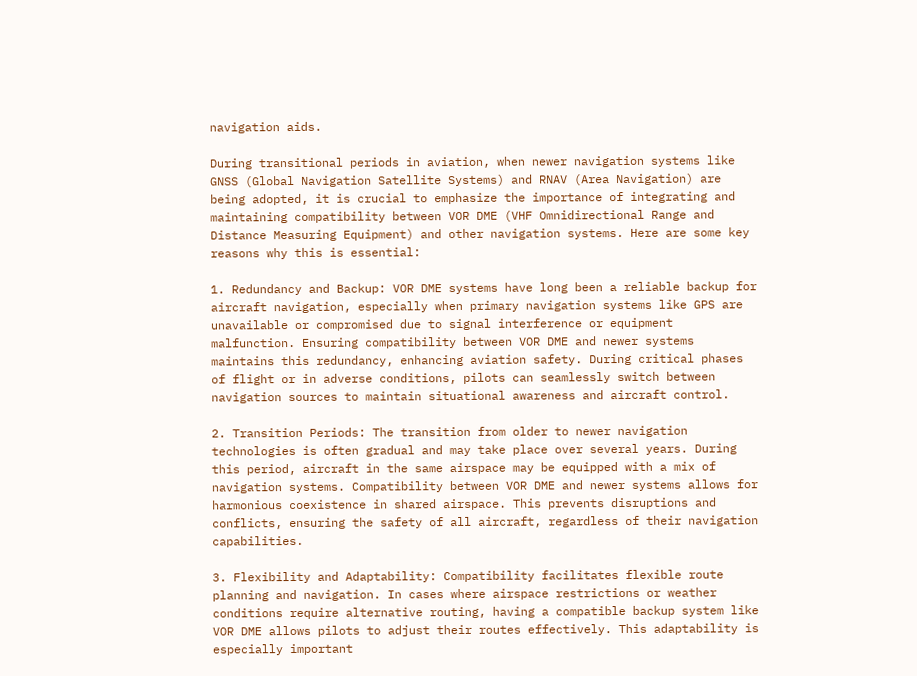navigation aids.

During transitional periods in aviation, when newer navigation systems like GNSS (Global Navigation Satellite Systems) and RNAV (Area Navigation) are being adopted, it is crucial to emphasize the importance of integrating and maintaining compatibility between VOR DME (VHF Omnidirectional Range and Distance Measuring Equipment) and other navigation systems. Here are some key reasons why this is essential:

1. Redundancy and Backup: VOR DME systems have long been a reliable backup for aircraft navigation, especially when primary navigation systems like GPS are unavailable or compromised due to signal interference or equipment malfunction. Ensuring compatibility between VOR DME and newer systems maintains this redundancy, enhancing aviation safety. During critical phases of flight or in adverse conditions, pilots can seamlessly switch between navigation sources to maintain situational awareness and aircraft control.

2. Transition Periods: The transition from older to newer navigation technologies is often gradual and may take place over several years. During this period, aircraft in the same airspace may be equipped with a mix of navigation systems. Compatibility between VOR DME and newer systems allows for harmonious coexistence in shared airspace. This prevents disruptions and conflicts, ensuring the safety of all aircraft, regardless of their navigation capabilities.

3. Flexibility and Adaptability: Compatibility facilitates flexible route planning and navigation. In cases where airspace restrictions or weather conditions require alternative routing, having a compatible backup system like VOR DME allows pilots to adjust their routes effectively. This adaptability is especially important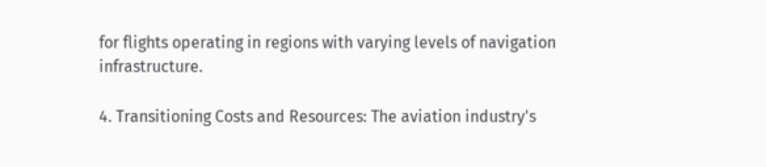for flights operating in regions with varying levels of navigation infrastructure.

4. Transitioning Costs and Resources: The aviation industry's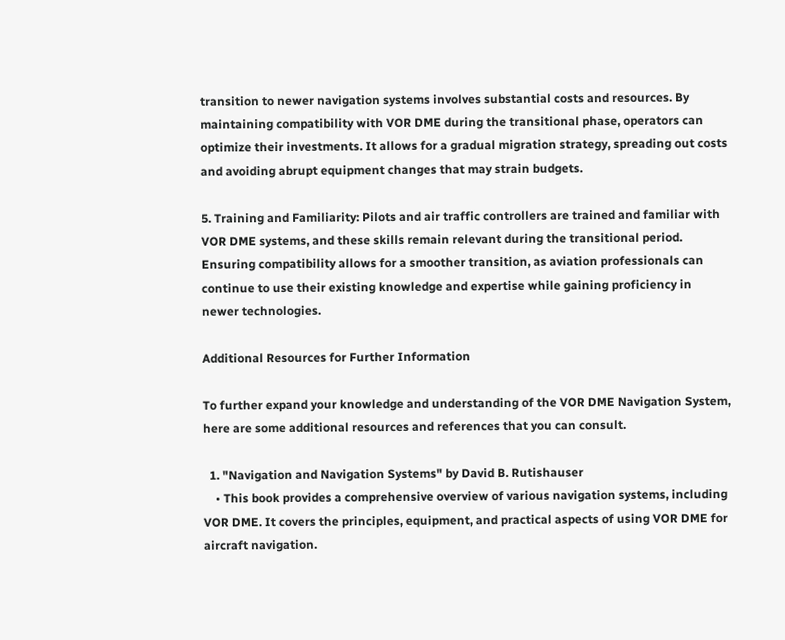transition to newer navigation systems involves substantial costs and resources. By maintaining compatibility with VOR DME during the transitional phase, operators can optimize their investments. It allows for a gradual migration strategy, spreading out costs and avoiding abrupt equipment changes that may strain budgets.

5. Training and Familiarity: Pilots and air traffic controllers are trained and familiar with VOR DME systems, and these skills remain relevant during the transitional period. Ensuring compatibility allows for a smoother transition, as aviation professionals can continue to use their existing knowledge and expertise while gaining proficiency in newer technologies.

Additional Resources for Further Information

To further expand your knowledge and understanding of the VOR DME Navigation System, here are some additional resources and references that you can consult.

  1. "Navigation and Navigation Systems" by David B. Rutishauser
    • This book provides a comprehensive overview of various navigation systems, including VOR DME. It covers the principles, equipment, and practical aspects of using VOR DME for aircraft navigation.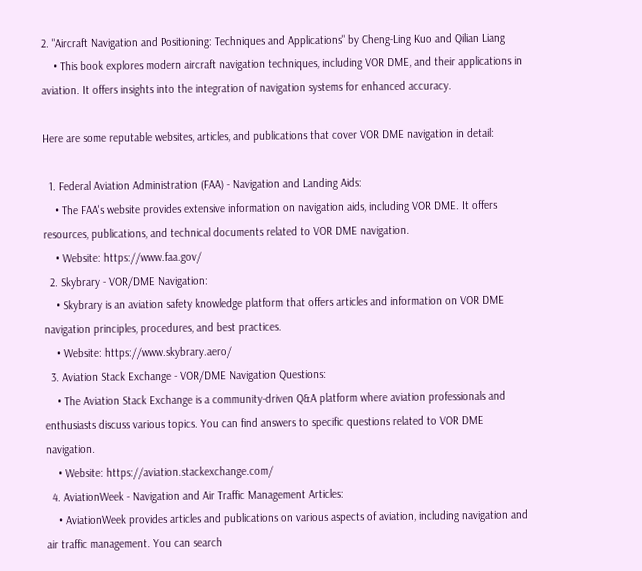2. "Aircraft Navigation and Positioning: Techniques and Applications" by Cheng-Ling Kuo and Qilian Liang
    • This book explores modern aircraft navigation techniques, including VOR DME, and their applications in aviation. It offers insights into the integration of navigation systems for enhanced accuracy.

Here are some reputable websites, articles, and publications that cover VOR DME navigation in detail:

  1. Federal Aviation Administration (FAA) - Navigation and Landing Aids:
    • The FAA's website provides extensive information on navigation aids, including VOR DME. It offers resources, publications, and technical documents related to VOR DME navigation.
    • Website: https://www.faa.gov/
  2. Skybrary - VOR/DME Navigation:
    • Skybrary is an aviation safety knowledge platform that offers articles and information on VOR DME navigation principles, procedures, and best practices.
    • Website: https://www.skybrary.aero/
  3. Aviation Stack Exchange - VOR/DME Navigation Questions:
    • The Aviation Stack Exchange is a community-driven Q&A platform where aviation professionals and enthusiasts discuss various topics. You can find answers to specific questions related to VOR DME navigation.
    • Website: https://aviation.stackexchange.com/
  4. AviationWeek - Navigation and Air Traffic Management Articles:
    • AviationWeek provides articles and publications on various aspects of aviation, including navigation and air traffic management. You can search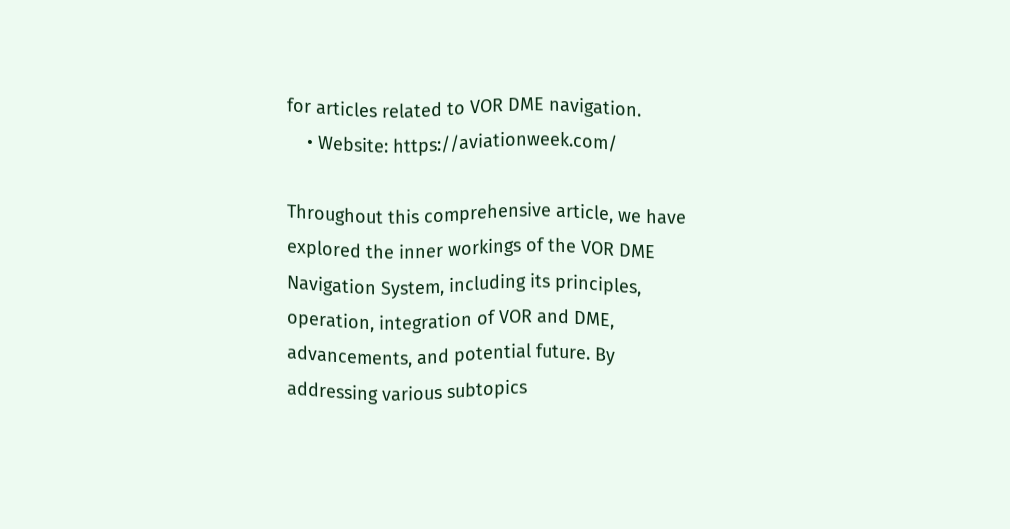for articles related to VOR DME navigation.
    • Website: https://aviationweek.com/

Throughout this comprehensive article, we have explored the inner workings of the VOR DME Navigation System, including its principles, operation, integration of VOR and DME, advancements, and potential future. By addressing various subtopics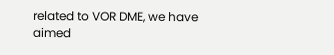related to VOR DME, we have aimed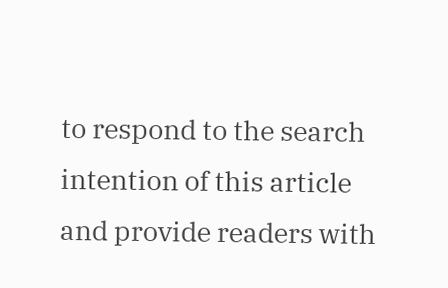to respond to the search intention of this article and provide readers with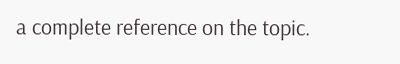a complete reference on the topic.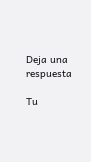Deja una respuesta

Tu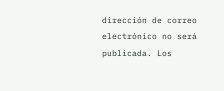dirección de correo electrónico no será publicada. Los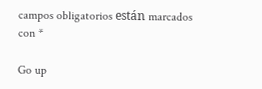campos obligatorios están marcados con *

Go up